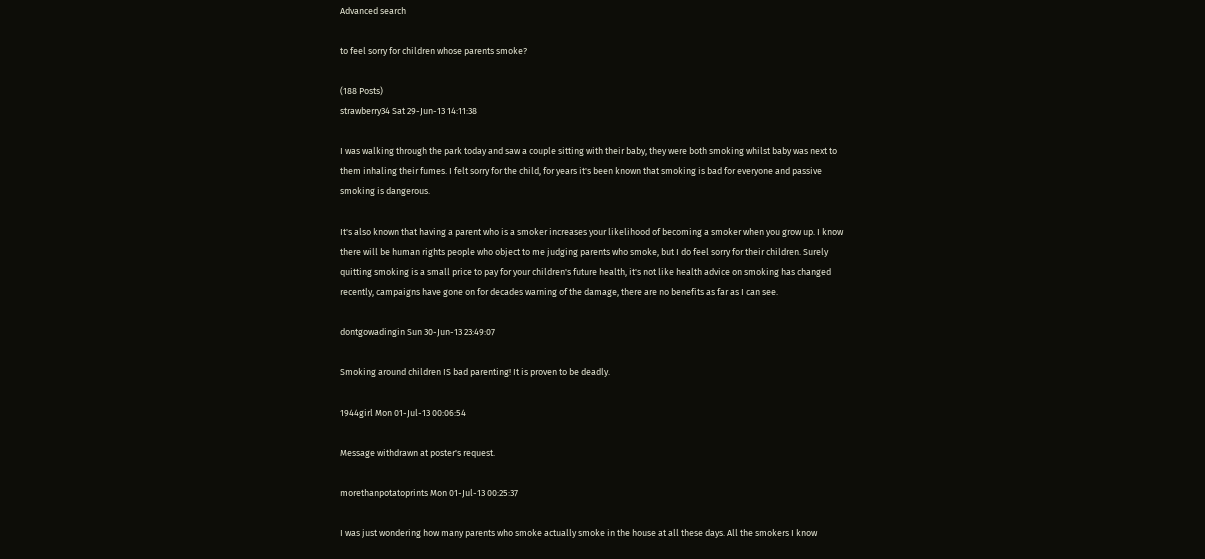Advanced search

to feel sorry for children whose parents smoke?

(188 Posts)
strawberry34 Sat 29-Jun-13 14:11:38

I was walking through the park today and saw a couple sitting with their baby, they were both smoking whilst baby was next to them inhaling their fumes. I felt sorry for the child, for years it's been known that smoking is bad for everyone and passive smoking is dangerous.

It's also known that having a parent who is a smoker increases your likelihood of becoming a smoker when you grow up. I know there will be human rights people who object to me judging parents who smoke, but I do feel sorry for their children. Surely quitting smoking is a small price to pay for your children's future health, it's not like health advice on smoking has changed recently, campaigns have gone on for decades warning of the damage, there are no benefits as far as I can see.

dontgowadingin Sun 30-Jun-13 23:49:07

Smoking around children IS bad parenting! It is proven to be deadly.

1944girl Mon 01-Jul-13 00:06:54

Message withdrawn at poster's request.

morethanpotatoprints Mon 01-Jul-13 00:25:37

I was just wondering how many parents who smoke actually smoke in the house at all these days. All the smokers I know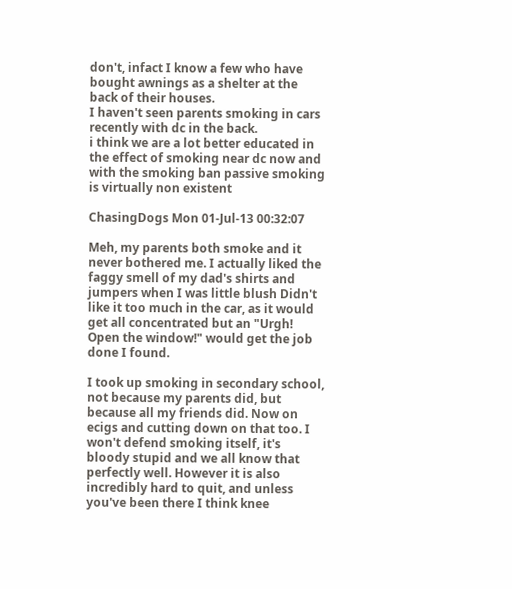don't, infact I know a few who have bought awnings as a shelter at the back of their houses.
I haven't seen parents smoking in cars recently with dc in the back.
i think we are a lot better educated in the effect of smoking near dc now and with the smoking ban passive smoking is virtually non existent

ChasingDogs Mon 01-Jul-13 00:32:07

Meh, my parents both smoke and it never bothered me. I actually liked the faggy smell of my dad's shirts and jumpers when I was little blush Didn't like it too much in the car, as it would get all concentrated but an "Urgh! Open the window!" would get the job done I found.

I took up smoking in secondary school, not because my parents did, but because all my friends did. Now on ecigs and cutting down on that too. I won't defend smoking itself, it's bloody stupid and we all know that perfectly well. However it is also incredibly hard to quit, and unless you've been there I think knee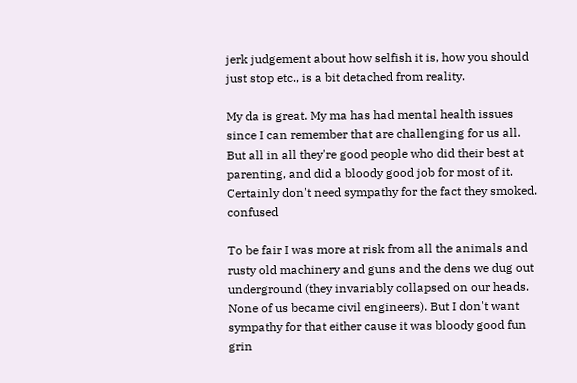jerk judgement about how selfish it is, how you should just stop etc., is a bit detached from reality.

My da is great. My ma has had mental health issues since I can remember that are challenging for us all. But all in all they're good people who did their best at parenting, and did a bloody good job for most of it. Certainly don't need sympathy for the fact they smoked. confused

To be fair I was more at risk from all the animals and rusty old machinery and guns and the dens we dug out underground (they invariably collapsed on our heads. None of us became civil engineers). But I don't want sympathy for that either cause it was bloody good fun grin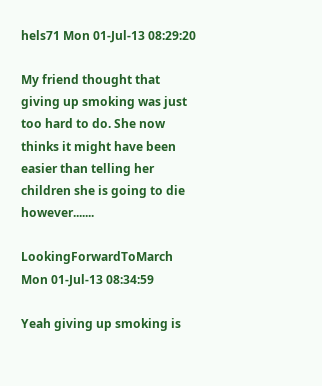hels71 Mon 01-Jul-13 08:29:20

My friend thought that giving up smoking was just too hard to do. She now thinks it might have been easier than telling her children she is going to die however.......

LookingForwardToMarch Mon 01-Jul-13 08:34:59

Yeah giving up smoking is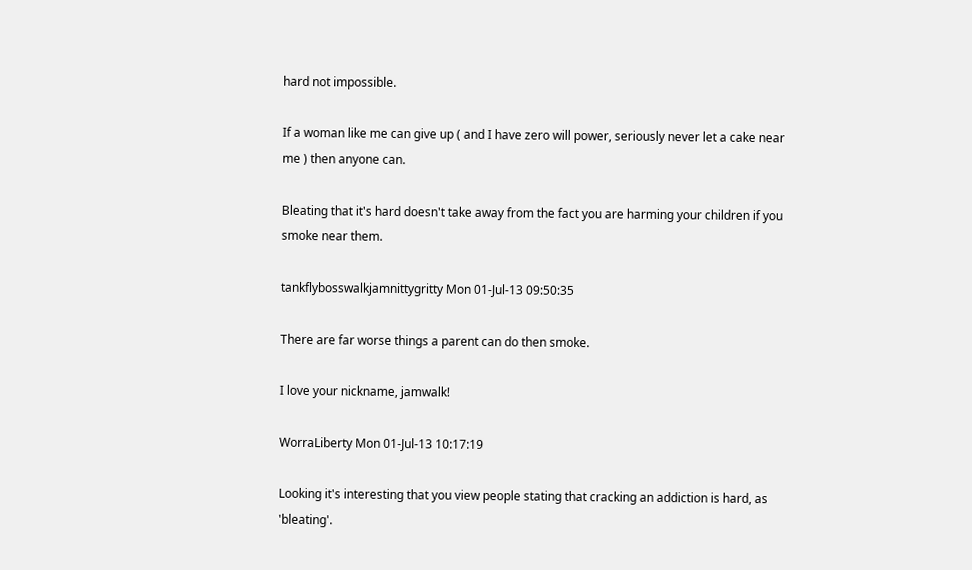hard not impossible.

If a woman like me can give up ( and I have zero will power, seriously never let a cake near me ) then anyone can.

Bleating that it's hard doesn't take away from the fact you are harming your children if you smoke near them.

tankflybosswalkjamnittygritty Mon 01-Jul-13 09:50:35

There are far worse things a parent can do then smoke.

I love your nickname, jamwalk!

WorraLiberty Mon 01-Jul-13 10:17:19

Looking it's interesting that you view people stating that cracking an addiction is hard, as 'bleating'.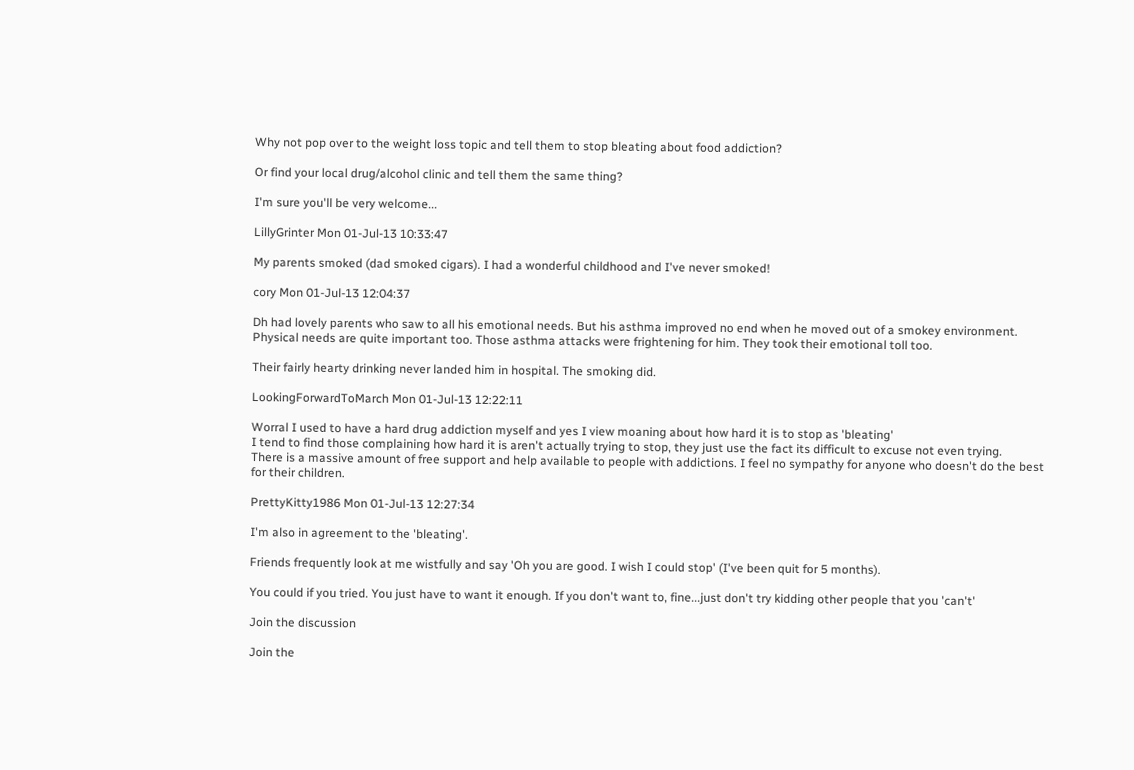Why not pop over to the weight loss topic and tell them to stop bleating about food addiction?

Or find your local drug/alcohol clinic and tell them the same thing?

I'm sure you'll be very welcome...

LillyGrinter Mon 01-Jul-13 10:33:47

My parents smoked (dad smoked cigars). I had a wonderful childhood and I've never smoked!

cory Mon 01-Jul-13 12:04:37

Dh had lovely parents who saw to all his emotional needs. But his asthma improved no end when he moved out of a smokey environment. Physical needs are quite important too. Those asthma attacks were frightening for him. They took their emotional toll too.

Their fairly hearty drinking never landed him in hospital. The smoking did.

LookingForwardToMarch Mon 01-Jul-13 12:22:11

Worral I used to have a hard drug addiction myself and yes I view moaning about how hard it is to stop as 'bleating'
I tend to find those complaining how hard it is aren't actually trying to stop, they just use the fact its difficult to excuse not even trying.
There is a massive amount of free support and help available to people with addictions. I feel no sympathy for anyone who doesn't do the best for their children.

PrettyKitty1986 Mon 01-Jul-13 12:27:34

I'm also in agreement to the 'bleating'.

Friends frequently look at me wistfully and say 'Oh you are good. I wish I could stop' (I've been quit for 5 months).

You could if you tried. You just have to want it enough. If you don't want to, fine...just don't try kidding other people that you 'can't'

Join the discussion

Join the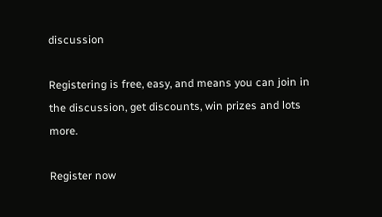discussion

Registering is free, easy, and means you can join in the discussion, get discounts, win prizes and lots more.

Register now